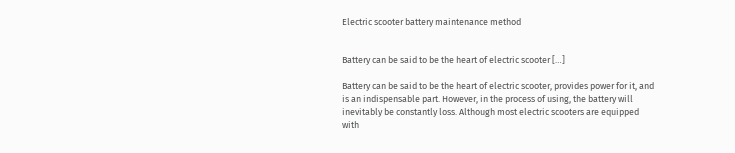Electric scooter battery maintenance method


Battery can be said to be the heart of electric scooter […]

Battery can be said to be the heart of electric scooter, provides power for it, and is an indispensable part. However, in the process of using, the battery will inevitably be constantly loss. Although most electric scooters are equipped with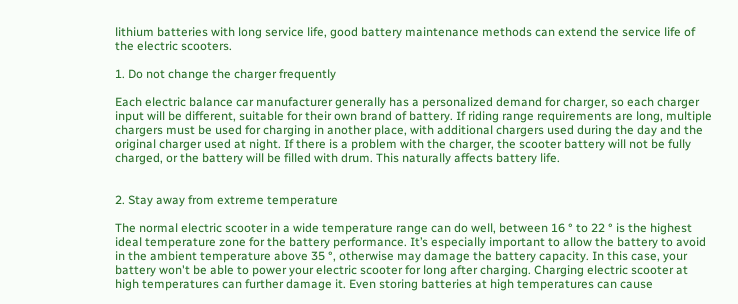lithium batteries with long service life, good battery maintenance methods can extend the service life of the electric scooters.

1. Do not change the charger frequently

Each electric balance car manufacturer generally has a personalized demand for charger, so each charger input will be different, suitable for their own brand of battery. If riding range requirements are long, multiple chargers must be used for charging in another place, with additional chargers used during the day and the original charger used at night. If there is a problem with the charger, the scooter battery will not be fully charged, or the battery will be filled with drum. This naturally affects battery life.


2. Stay away from extreme temperature

The normal electric scooter in a wide temperature range can do well, between 16 ° to 22 ° is the highest ideal temperature zone for the battery performance. It’s especially important to allow the battery to avoid in the ambient temperature above 35 °, otherwise may damage the battery capacity. In this case, your battery won't be able to power your electric scooter for long after charging. Charging electric scooter at high temperatures can further damage it. Even storing batteries at high temperatures can cause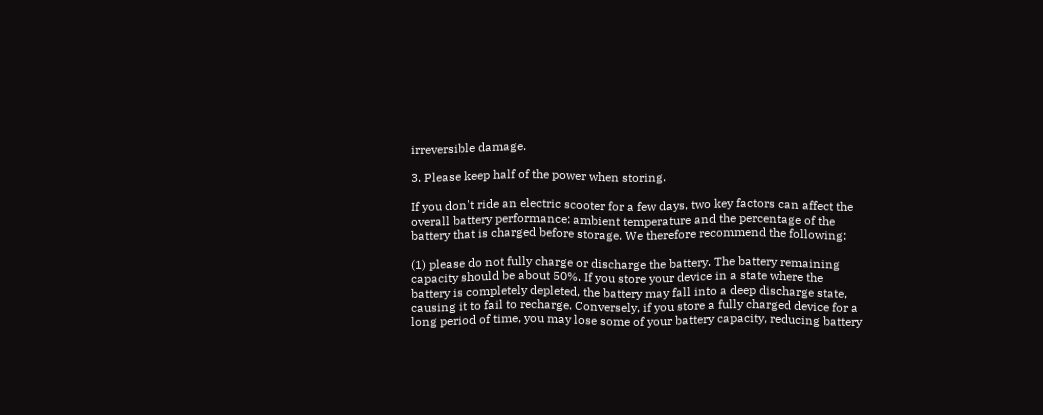irreversible damage.

3. Please keep half of the power when storing.

If you don't ride an electric scooter for a few days, two key factors can affect the overall battery performance: ambient temperature and the percentage of the battery that is charged before storage. We therefore recommend the following:

(1) please do not fully charge or discharge the battery. The battery remaining capacity should be about 50%. If you store your device in a state where the battery is completely depleted, the battery may fall into a deep discharge state, causing it to fail to recharge. Conversely, if you store a fully charged device for a long period of time, you may lose some of your battery capacity, reducing battery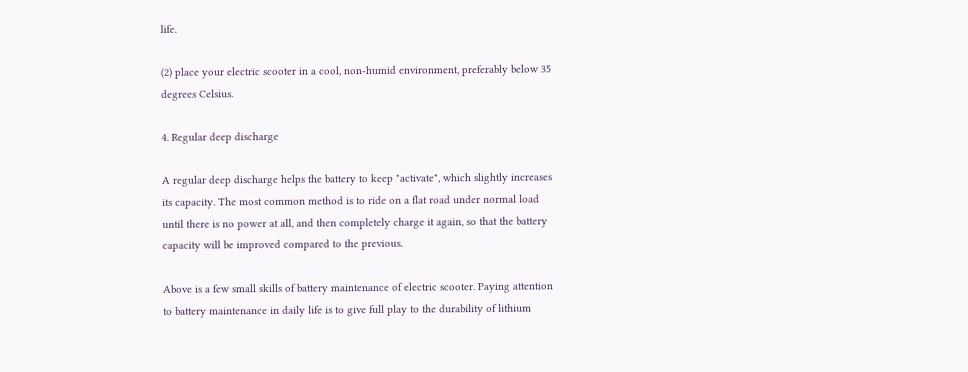life.

(2) place your electric scooter in a cool, non-humid environment, preferably below 35 degrees Celsius.

4. Regular deep discharge

A regular deep discharge helps the battery to keep "activate", which slightly increases its capacity. The most common method is to ride on a flat road under normal load until there is no power at all, and then completely charge it again, so that the battery capacity will be improved compared to the previous.

Above is a few small skills of battery maintenance of electric scooter. Paying attention to battery maintenance in daily life is to give full play to the durability of lithium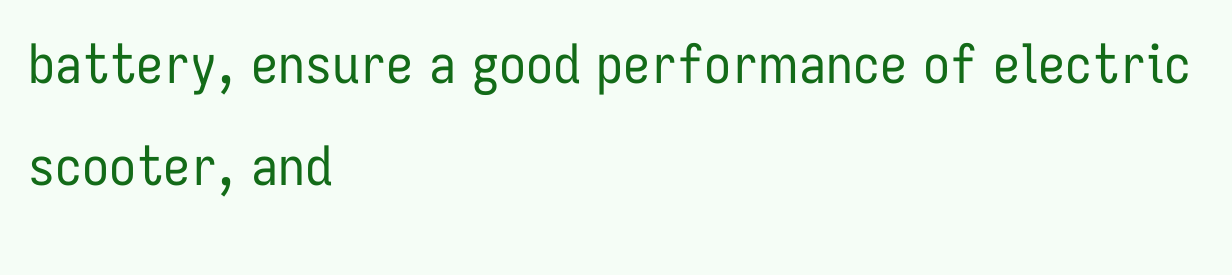battery, ensure a good performance of electric scooter, and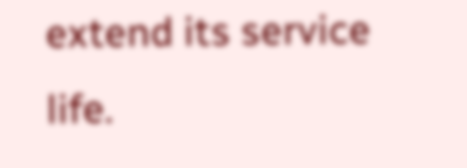extend its service life.